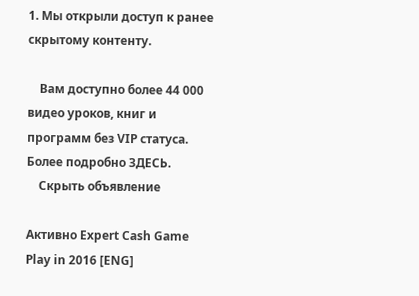1. Мы открыли доступ к ранее скрытому контенту.

    Вам доступно более 44 000 видео уроков, книг и программ без VIP статуса. Более подробно ЗДЕСЬ.
    Скрыть объявление

Активно Expert Cash Game Play in 2016 [ENG]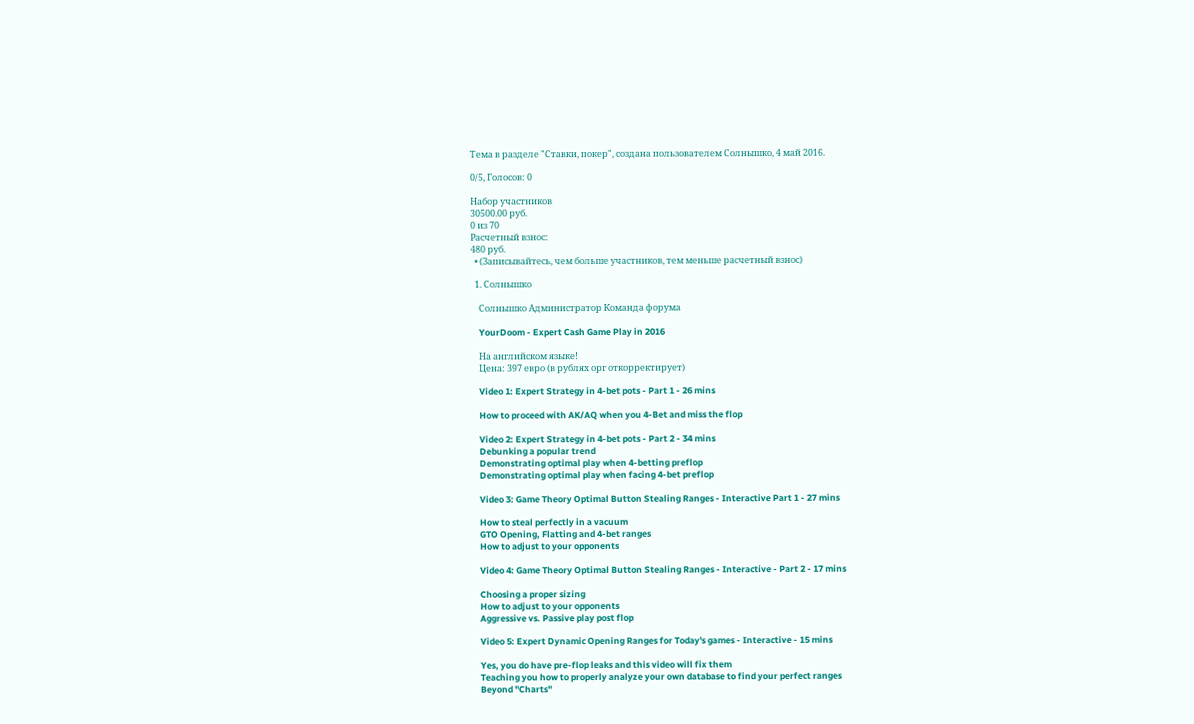Тема в разделе "Ставки, покер", создана пользователем Солнышко, 4 май 2016.

0/5, Голосов: 0

Набор участников
30500.00 руб.
0 из 70
Расчетный взнос:
480 руб.
  • (Записывайтесь, чем больше участников, тем меньше расчетный взнос)

  1. Солнышко

    Солнышко Администратор Команда форума

    YourDoom - Expert Cash Game Play in 2016

    На английском языке!
    Цена: 397 евро (в рублях орг откорректирует)

    Video 1: Expert Strategy in 4-bet pots - Part 1 - 26 mins

    How to proceed with AK/AQ when you 4-Bet and miss the flop

    Video 2: Expert Strategy in 4-bet pots - Part 2 - 34 mins
    Debunking a popular trend
    Demonstrating optimal play when 4-betting preflop
    Demonstrating optimal play when facing 4-bet preflop

    Video 3: Game Theory Optimal Button Stealing Ranges - Interactive Part 1 - 27 mins

    How to steal perfectly in a vacuum
    GTO Opening, Flatting and 4-bet ranges
    How to adjust to your opponents

    Video 4: Game Theory Optimal Button Stealing Ranges - Interactive - Part 2 - 17 mins

    Choosing a proper sizing
    How to adjust to your opponents
    Aggressive vs. Passive play post flop

    Video 5: Expert Dynamic Opening Ranges for Today's games - Interactive - 15 mins

    Yes, you do have pre-flop leaks and this video will fix them
    Teaching you how to properly analyze your own database to find your perfect ranges
    Beyond "Charts"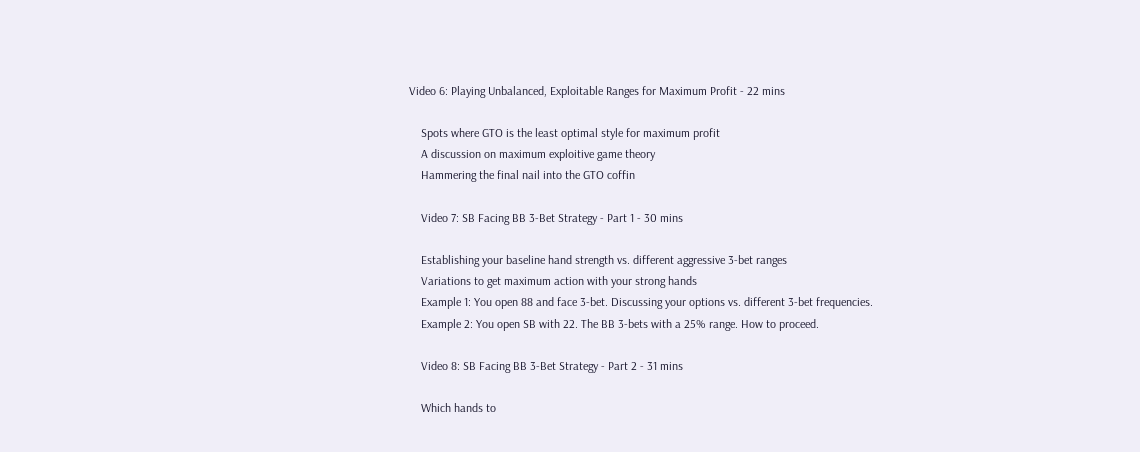Video 6: Playing Unbalanced, Exploitable Ranges for Maximum Profit - 22 mins

    Spots where GTO is the least optimal style for maximum profit
    A discussion on maximum exploitive game theory
    Hammering the final nail into the GTO coffin

    Video 7: SB Facing BB 3-Bet Strategy - Part 1 - 30 mins

    Establishing your baseline hand strength vs. different aggressive 3-bet ranges
    Variations to get maximum action with your strong hands
    Example 1: You open 88 and face 3-bet. Discussing your options vs. different 3-bet frequencies.
    Example 2: You open SB with 22. The BB 3-bets with a 25% range. How to proceed.

    Video 8: SB Facing BB 3-Bet Strategy - Part 2 - 31 mins

    Which hands to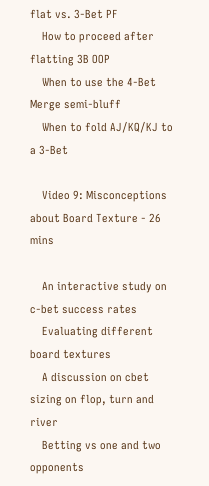flat vs. 3-Bet PF
    How to proceed after flatting 3B OOP
    When to use the 4-Bet Merge semi-bluff
    When to fold AJ/KQ/KJ to a 3-Bet

    Video 9: Misconceptions about Board Texture - 26 mins

    An interactive study on c-bet success rates
    Evaluating different board textures
    A discussion on cbet sizing on flop, turn and river
    Betting vs one and two opponents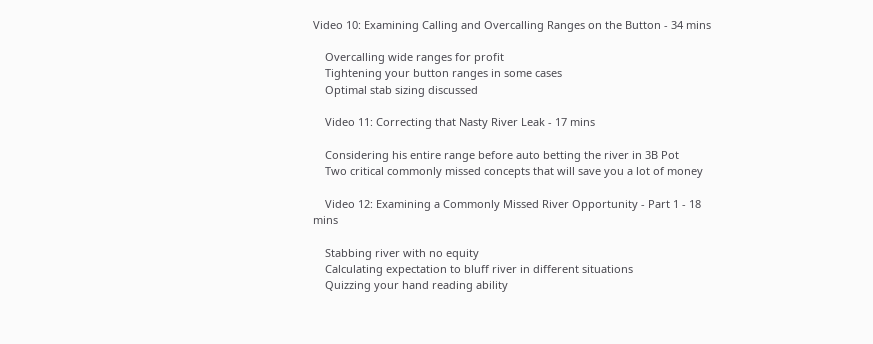Video 10: Examining Calling and Overcalling Ranges on the Button - 34 mins

    Overcalling wide ranges for profit
    Tightening your button ranges in some cases
    Optimal stab sizing discussed

    Video 11: Correcting that Nasty River Leak - 17 mins

    Considering his entire range before auto betting the river in 3B Pot
    Two critical commonly missed concepts that will save you a lot of money

    Video 12: Examining a Commonly Missed River Opportunity - Part 1 - 18 mins

    Stabbing river with no equity
    Calculating expectation to bluff river in different situations
    Quizzing your hand reading ability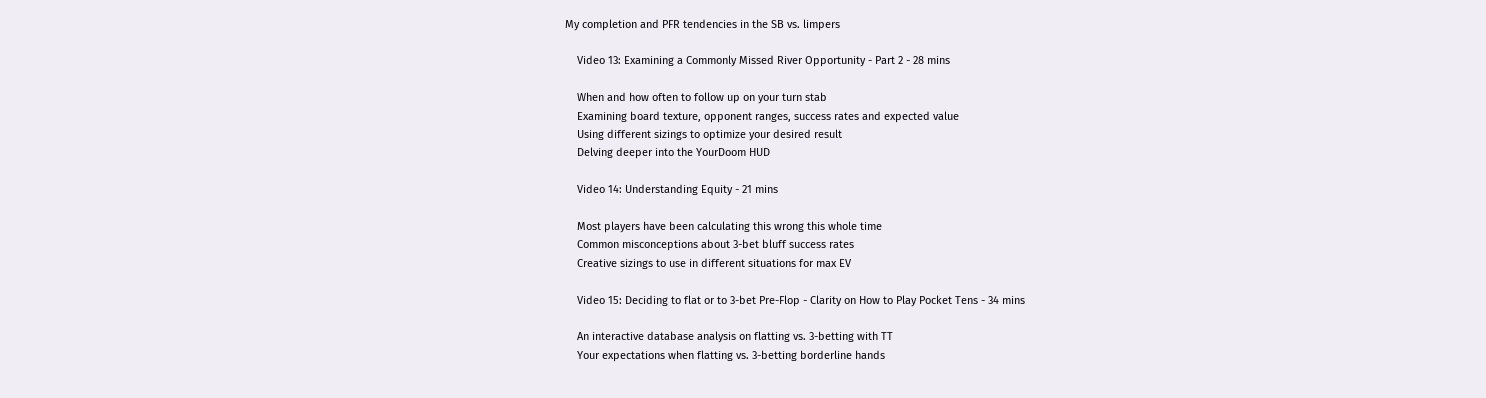My completion and PFR tendencies in the SB vs. limpers

    Video 13: Examining a Commonly Missed River Opportunity - Part 2 - 28 mins

    When and how often to follow up on your turn stab
    Examining board texture, opponent ranges, success rates and expected value
    Using different sizings to optimize your desired result
    Delving deeper into the YourDoom HUD

    Video 14: Understanding Equity - 21 mins

    Most players have been calculating this wrong this whole time
    Common misconceptions about 3-bet bluff success rates
    Creative sizings to use in different situations for max EV

    Video 15: Deciding to flat or to 3-bet Pre-Flop - Clarity on How to Play Pocket Tens - 34 mins

    An interactive database analysis on flatting vs. 3-betting with TT
    Your expectations when flatting vs. 3-betting borderline hands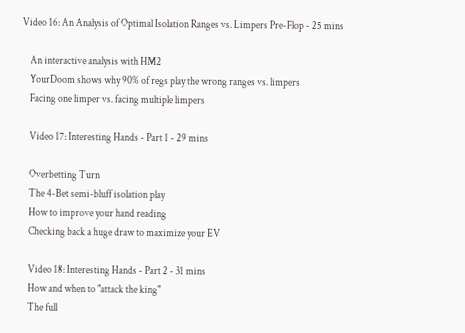Video 16: An Analysis of Optimal Isolation Ranges vs. Limpers Pre-Flop - 25 mins

    An interactive analysis with HM2
    YourDoom shows why 90% of regs play the wrong ranges vs. limpers
    Facing one limper vs. facing multiple limpers

    Video 17: Interesting Hands - Part 1 - 29 mins

    Overbetting Turn
    The 4-Bet semi-bluff isolation play
    How to improve your hand reading
    Checking back a huge draw to maximize your EV

    Video 18: Interesting Hands - Part 2 - 31 mins
    How and when to "attack the king"
    The full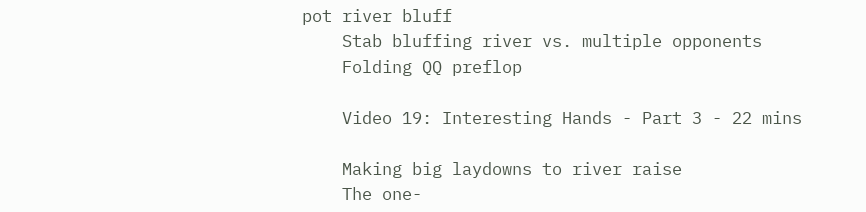pot river bluff
    Stab bluffing river vs. multiple opponents
    Folding QQ preflop

    Video 19: Interesting Hands - Part 3 - 22 mins

    Making big laydowns to river raise
    The one-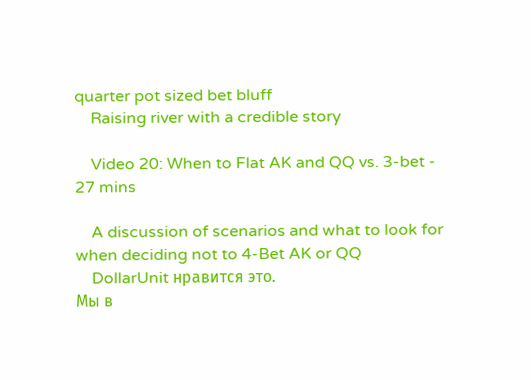quarter pot sized bet bluff
    Raising river with a credible story

    Video 20: When to Flat AK and QQ vs. 3-bet - 27 mins

    A discussion of scenarios and what to look for when deciding not to 4-Bet AK or QQ
    DollarUnit нравится это.
Мы в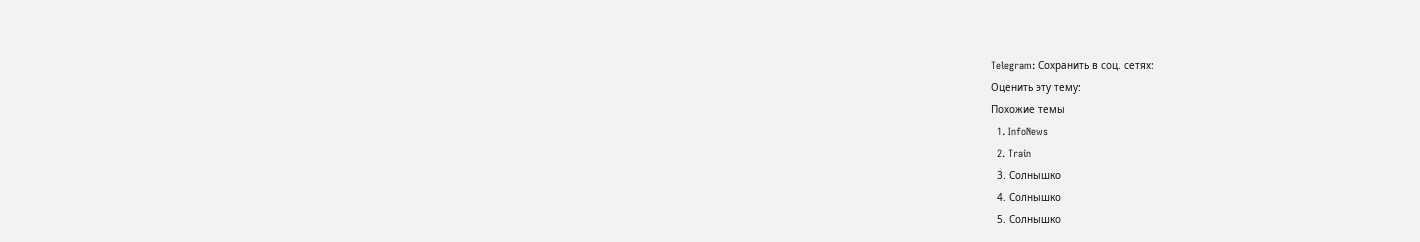Telegram: Сохранить в соц. сетях:
Оценить эту тему:
Похожие темы
  1. InfoNews
  2. Train
  3. Солнышко
  4. Солнышко
  5. Солнышко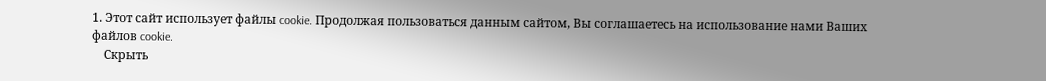1. Этот сайт использует файлы cookie. Продолжая пользоваться данным сайтом, Вы соглашаетесь на использование нами Ваших файлов cookie.
    Скрыть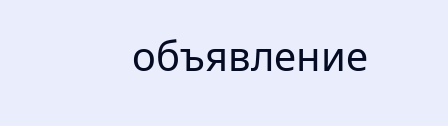объявление